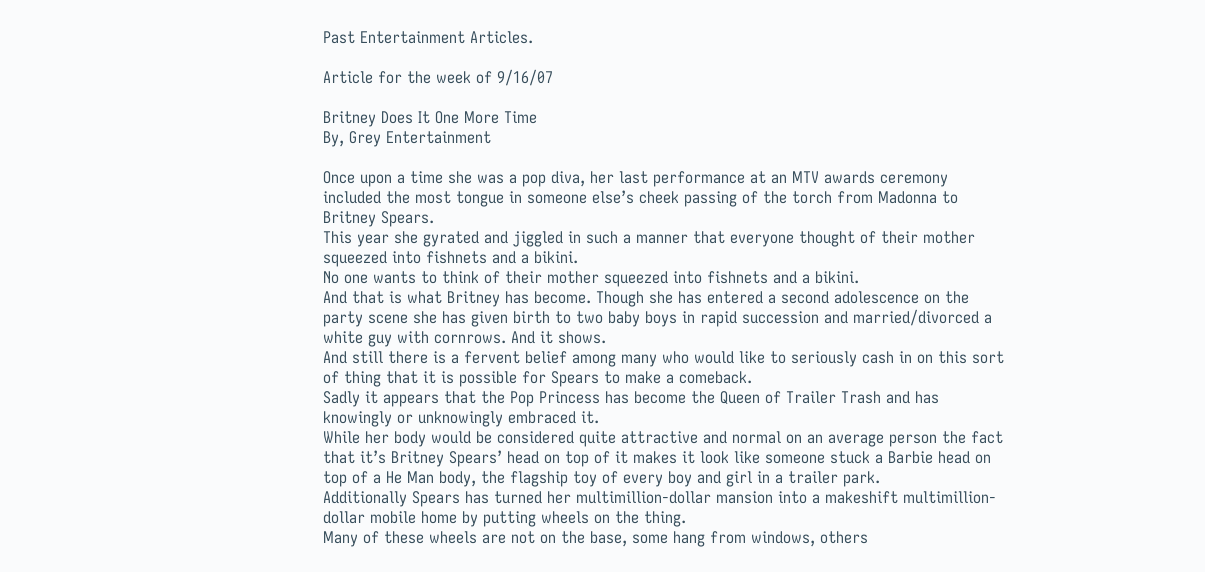Past Entertainment Articles.

Article for the week of 9/16/07

Britney Does It One More Time
By, Grey Entertainment

Once upon a time she was a pop diva, her last performance at an MTV awards ceremony included the most tongue in someone else’s cheek passing of the torch from Madonna to Britney Spears.
This year she gyrated and jiggled in such a manner that everyone thought of their mother squeezed into fishnets and a bikini.
No one wants to think of their mother squeezed into fishnets and a bikini.
And that is what Britney has become. Though she has entered a second adolescence on the party scene she has given birth to two baby boys in rapid succession and married/divorced a white guy with cornrows. And it shows.
And still there is a fervent belief among many who would like to seriously cash in on this sort of thing that it is possible for Spears to make a comeback.
Sadly it appears that the Pop Princess has become the Queen of Trailer Trash and has knowingly or unknowingly embraced it.
While her body would be considered quite attractive and normal on an average person the fact that it’s Britney Spears’ head on top of it makes it look like someone stuck a Barbie head on top of a He Man body, the flagship toy of every boy and girl in a trailer park.
Additionally Spears has turned her multimillion-dollar mansion into a makeshift multimillion-dollar mobile home by putting wheels on the thing.
Many of these wheels are not on the base, some hang from windows, others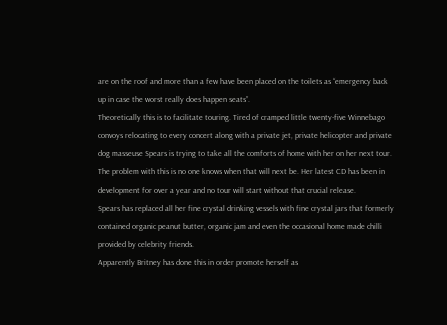are on the roof and more than a few have been placed on the toilets as “emergency back up in case the worst really does happen seats”.
Theoretically this is to facilitate touring. Tired of cramped little twenty-five Winnebago convoys relocating to every concert along with a private jet, private helicopter and private dog masseuse Spears is trying to take all the comforts of home with her on her next tour.
The problem with this is no one knows when that will next be. Her latest CD has been in development for over a year and no tour will start without that crucial release.
Spears has replaced all her fine crystal drinking vessels with fine crystal jars that formerly contained organic peanut butter, organic jam and even the occasional home made chilli provided by celebrity friends.
Apparently Britney has done this in order promote herself as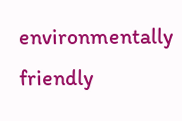environmentally friendly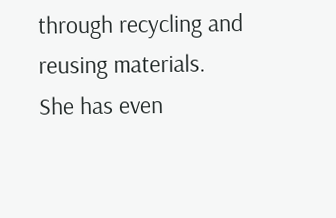through recycling and reusing materials.
She has even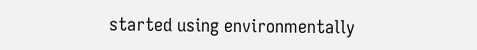started using environmentally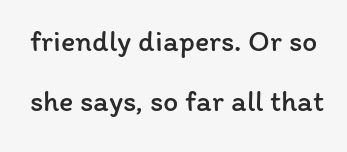friendly diapers. Or so she says, so far all that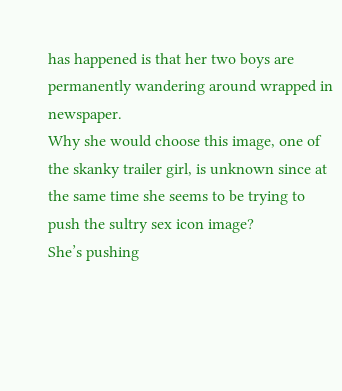has happened is that her two boys are permanently wandering around wrapped in newspaper.
Why she would choose this image, one of the skanky trailer girl, is unknown since at the same time she seems to be trying to push the sultry sex icon image?
She’s pushing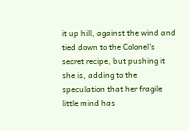it up hill, against the wind and tied down to the Colonel’s secret recipe, but pushing it she is, adding to the speculation that her fragile little mind has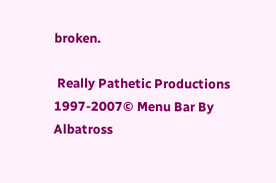broken.

 Really Pathetic Productions 1997-2007© Menu Bar By Albatross